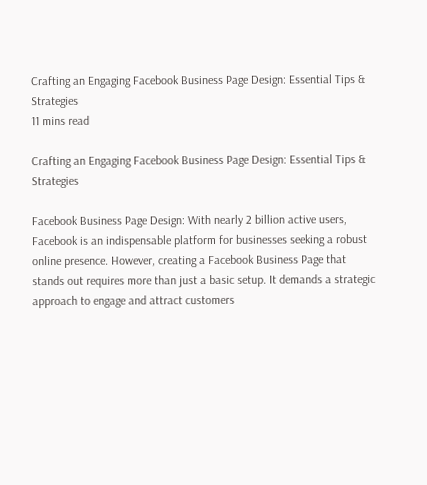Crafting an Engaging Facebook Business Page Design: Essential Tips & Strategies
11 mins read

Crafting an Engaging Facebook Business Page Design: Essential Tips & Strategies

Facebook Business Page Design: With nearly 2 billion active users, Facebook is an indispensable platform for businesses seeking a robust online presence. However, creating a Facebook Business Page that stands out requires more than just a basic setup. It demands a strategic approach to engage and attract customers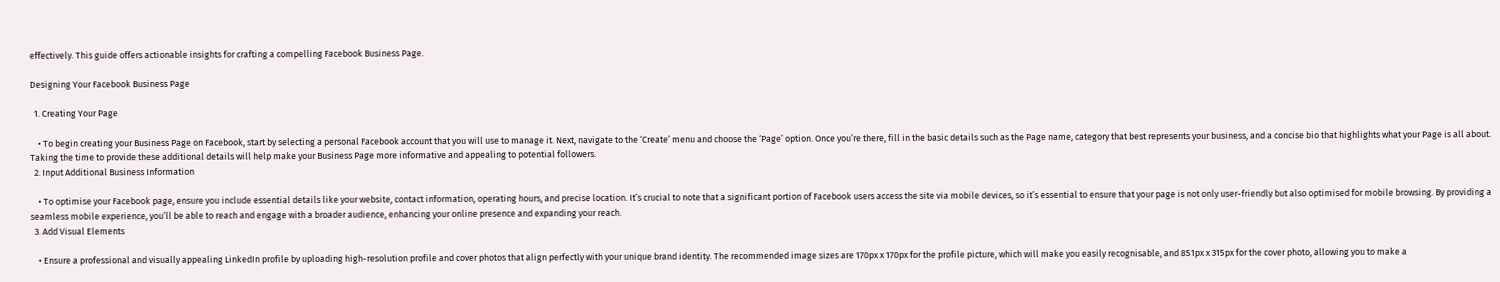effectively. This guide offers actionable insights for crafting a compelling Facebook Business Page.

Designing Your Facebook Business Page

  1. Creating Your Page

    • To begin creating your Business Page on Facebook, start by selecting a personal Facebook account that you will use to manage it. Next, navigate to the ‘Create’ menu and choose the ‘Page’ option. Once you’re there, fill in the basic details such as the Page name, category that best represents your business, and a concise bio that highlights what your Page is all about. Taking the time to provide these additional details will help make your Business Page more informative and appealing to potential followers.
  2. Input Additional Business Information

    • To optimise your Facebook page, ensure you include essential details like your website, contact information, operating hours, and precise location. It’s crucial to note that a significant portion of Facebook users access the site via mobile devices, so it’s essential to ensure that your page is not only user-friendly but also optimised for mobile browsing. By providing a seamless mobile experience, you’ll be able to reach and engage with a broader audience, enhancing your online presence and expanding your reach.
  3. Add Visual Elements

    • Ensure a professional and visually appealing LinkedIn profile by uploading high-resolution profile and cover photos that align perfectly with your unique brand identity. The recommended image sizes are 170px x 170px for the profile picture, which will make you easily recognisable, and 851px x 315px for the cover photo, allowing you to make a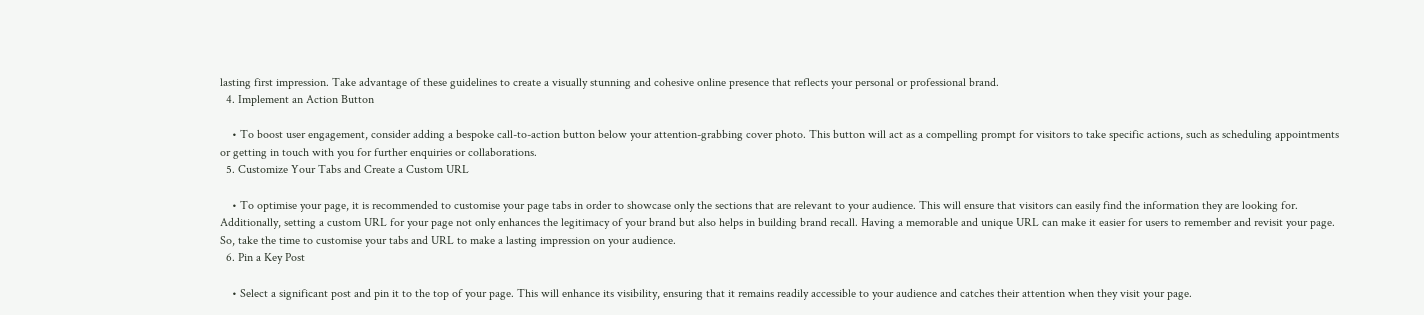lasting first impression. Take advantage of these guidelines to create a visually stunning and cohesive online presence that reflects your personal or professional brand.
  4. Implement an Action Button

    • To boost user engagement, consider adding a bespoke call-to-action button below your attention-grabbing cover photo. This button will act as a compelling prompt for visitors to take specific actions, such as scheduling appointments or getting in touch with you for further enquiries or collaborations.
  5. Customize Your Tabs and Create a Custom URL

    • To optimise your page, it is recommended to customise your page tabs in order to showcase only the sections that are relevant to your audience. This will ensure that visitors can easily find the information they are looking for. Additionally, setting a custom URL for your page not only enhances the legitimacy of your brand but also helps in building brand recall. Having a memorable and unique URL can make it easier for users to remember and revisit your page. So, take the time to customise your tabs and URL to make a lasting impression on your audience.
  6. Pin a Key Post

    • Select a significant post and pin it to the top of your page. This will enhance its visibility, ensuring that it remains readily accessible to your audience and catches their attention when they visit your page.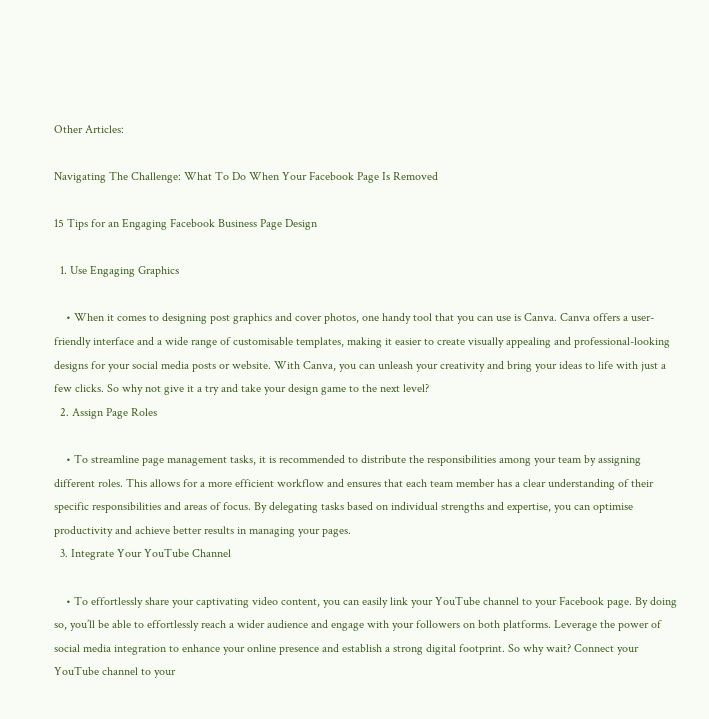Other Articles:

Navigating The Challenge: What To Do When Your Facebook Page Is Removed

15 Tips for an Engaging Facebook Business Page Design

  1. Use Engaging Graphics

    • When it comes to designing post graphics and cover photos, one handy tool that you can use is Canva. Canva offers a user-friendly interface and a wide range of customisable templates, making it easier to create visually appealing and professional-looking designs for your social media posts or website. With Canva, you can unleash your creativity and bring your ideas to life with just a few clicks. So why not give it a try and take your design game to the next level?
  2. Assign Page Roles

    • To streamline page management tasks, it is recommended to distribute the responsibilities among your team by assigning different roles. This allows for a more efficient workflow and ensures that each team member has a clear understanding of their specific responsibilities and areas of focus. By delegating tasks based on individual strengths and expertise, you can optimise productivity and achieve better results in managing your pages.
  3. Integrate Your YouTube Channel

    • To effortlessly share your captivating video content, you can easily link your YouTube channel to your Facebook page. By doing so, you’ll be able to effortlessly reach a wider audience and engage with your followers on both platforms. Leverage the power of social media integration to enhance your online presence and establish a strong digital footprint. So why wait? Connect your YouTube channel to your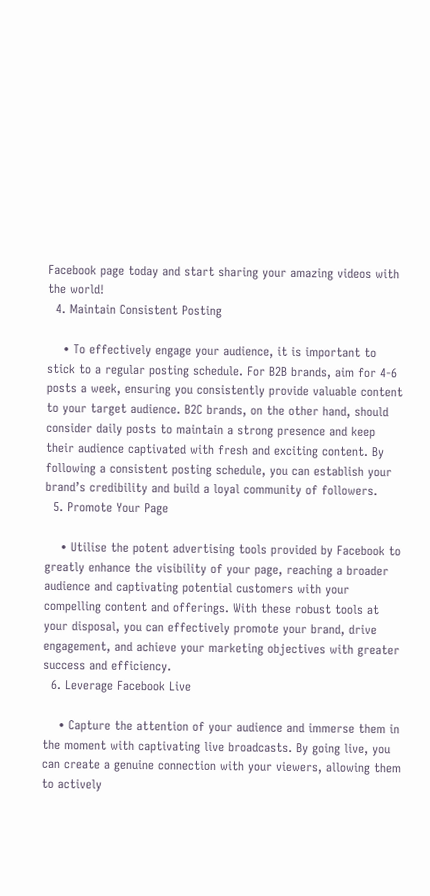Facebook page today and start sharing your amazing videos with the world!
  4. Maintain Consistent Posting

    • To effectively engage your audience, it is important to stick to a regular posting schedule. For B2B brands, aim for 4-6 posts a week, ensuring you consistently provide valuable content to your target audience. B2C brands, on the other hand, should consider daily posts to maintain a strong presence and keep their audience captivated with fresh and exciting content. By following a consistent posting schedule, you can establish your brand’s credibility and build a loyal community of followers.
  5. Promote Your Page

    • Utilise the potent advertising tools provided by Facebook to greatly enhance the visibility of your page, reaching a broader audience and captivating potential customers with your compelling content and offerings. With these robust tools at your disposal, you can effectively promote your brand, drive engagement, and achieve your marketing objectives with greater success and efficiency.
  6. Leverage Facebook Live

    • Capture the attention of your audience and immerse them in the moment with captivating live broadcasts. By going live, you can create a genuine connection with your viewers, allowing them to actively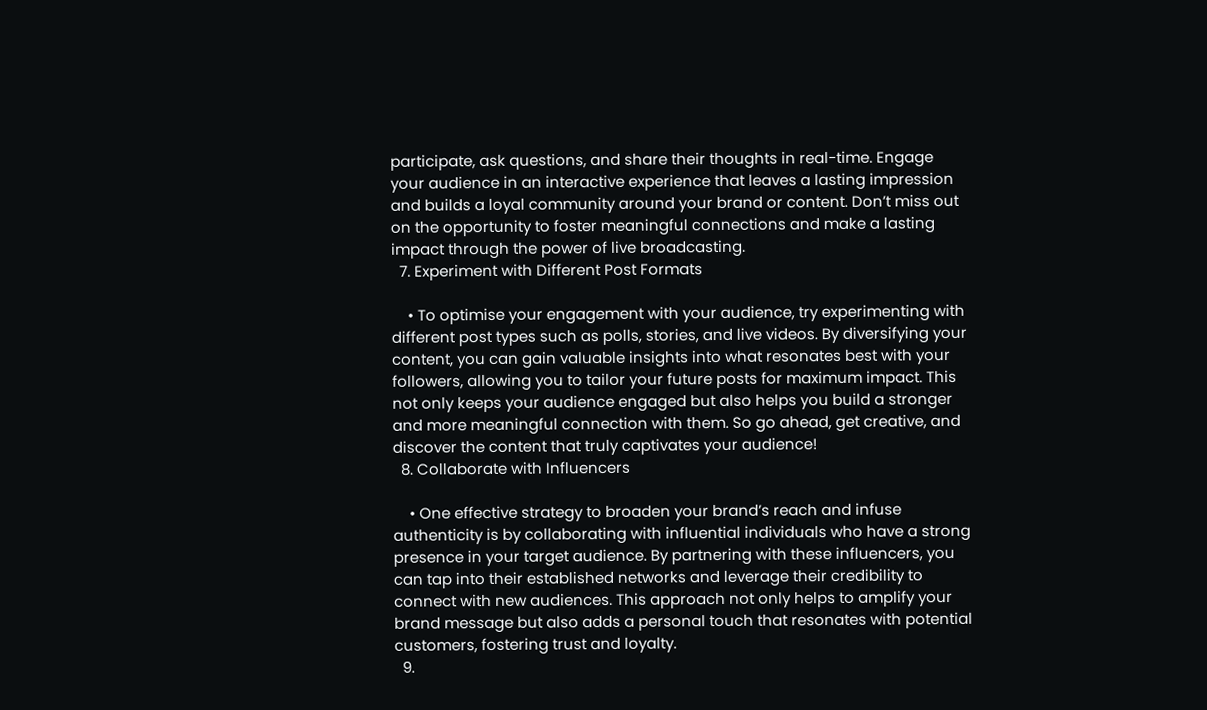participate, ask questions, and share their thoughts in real-time. Engage your audience in an interactive experience that leaves a lasting impression and builds a loyal community around your brand or content. Don’t miss out on the opportunity to foster meaningful connections and make a lasting impact through the power of live broadcasting.
  7. Experiment with Different Post Formats

    • To optimise your engagement with your audience, try experimenting with different post types such as polls, stories, and live videos. By diversifying your content, you can gain valuable insights into what resonates best with your followers, allowing you to tailor your future posts for maximum impact. This not only keeps your audience engaged but also helps you build a stronger and more meaningful connection with them. So go ahead, get creative, and discover the content that truly captivates your audience!
  8. Collaborate with Influencers

    • One effective strategy to broaden your brand’s reach and infuse authenticity is by collaborating with influential individuals who have a strong presence in your target audience. By partnering with these influencers, you can tap into their established networks and leverage their credibility to connect with new audiences. This approach not only helps to amplify your brand message but also adds a personal touch that resonates with potential customers, fostering trust and loyalty.
  9.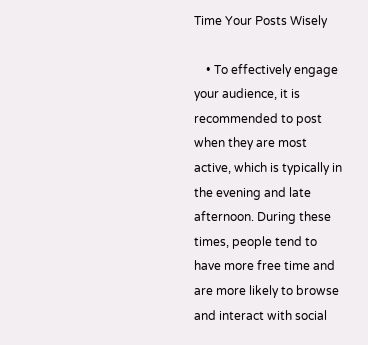Time Your Posts Wisely

    • To effectively engage your audience, it is recommended to post when they are most active, which is typically in the evening and late afternoon. During these times, people tend to have more free time and are more likely to browse and interact with social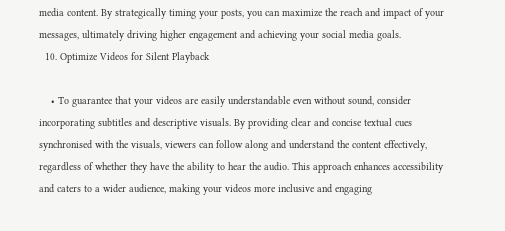media content. By strategically timing your posts, you can maximize the reach and impact of your messages, ultimately driving higher engagement and achieving your social media goals.
  10. Optimize Videos for Silent Playback

    • To guarantee that your videos are easily understandable even without sound, consider incorporating subtitles and descriptive visuals. By providing clear and concise textual cues synchronised with the visuals, viewers can follow along and understand the content effectively, regardless of whether they have the ability to hear the audio. This approach enhances accessibility and caters to a wider audience, making your videos more inclusive and engaging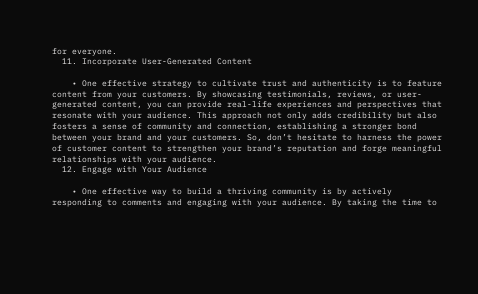for everyone.
  11. Incorporate User-Generated Content

    • One effective strategy to cultivate trust and authenticity is to feature content from your customers. By showcasing testimonials, reviews, or user-generated content, you can provide real-life experiences and perspectives that resonate with your audience. This approach not only adds credibility but also fosters a sense of community and connection, establishing a stronger bond between your brand and your customers. So, don’t hesitate to harness the power of customer content to strengthen your brand’s reputation and forge meaningful relationships with your audience.
  12. Engage with Your Audience

    • One effective way to build a thriving community is by actively responding to comments and engaging with your audience. By taking the time to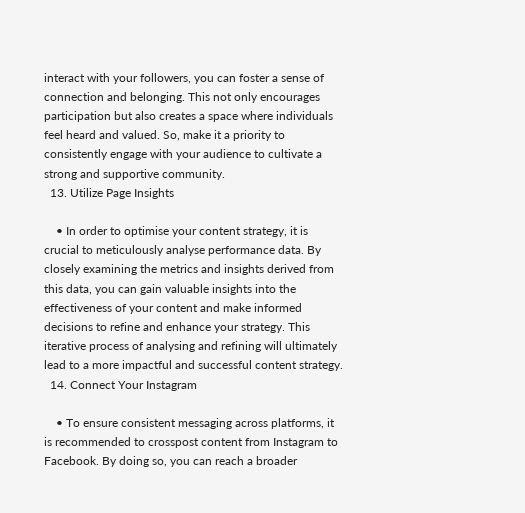interact with your followers, you can foster a sense of connection and belonging. This not only encourages participation but also creates a space where individuals feel heard and valued. So, make it a priority to consistently engage with your audience to cultivate a strong and supportive community.
  13. Utilize Page Insights

    • In order to optimise your content strategy, it is crucial to meticulously analyse performance data. By closely examining the metrics and insights derived from this data, you can gain valuable insights into the effectiveness of your content and make informed decisions to refine and enhance your strategy. This iterative process of analysing and refining will ultimately lead to a more impactful and successful content strategy.
  14. Connect Your Instagram

    • To ensure consistent messaging across platforms, it is recommended to crosspost content from Instagram to Facebook. By doing so, you can reach a broader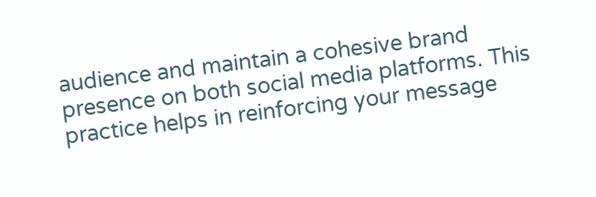audience and maintain a cohesive brand presence on both social media platforms. This practice helps in reinforcing your message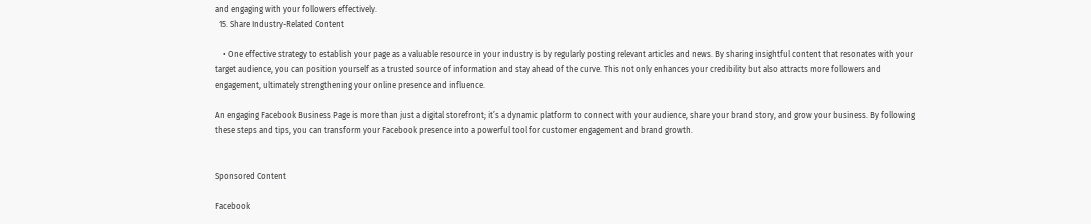and engaging with your followers effectively.
  15. Share Industry-Related Content

    • One effective strategy to establish your page as a valuable resource in your industry is by regularly posting relevant articles and news. By sharing insightful content that resonates with your target audience, you can position yourself as a trusted source of information and stay ahead of the curve. This not only enhances your credibility but also attracts more followers and engagement, ultimately strengthening your online presence and influence.

An engaging Facebook Business Page is more than just a digital storefront; it’s a dynamic platform to connect with your audience, share your brand story, and grow your business. By following these steps and tips, you can transform your Facebook presence into a powerful tool for customer engagement and brand growth.


Sponsored Content

Facebook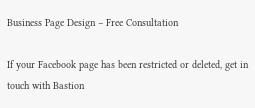Business Page Design – Free Consultation

If your Facebook page has been restricted or deleted, get in touch with Bastion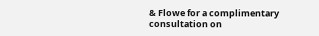& Flowe for a complimentary consultation on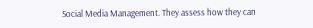Social Media Management. They assess how they can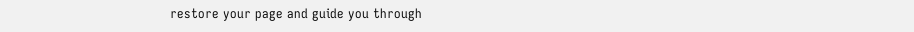restore your page and guide you through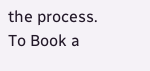the process. To Book a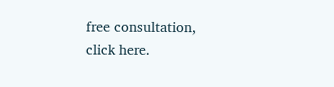free consultation, click here.